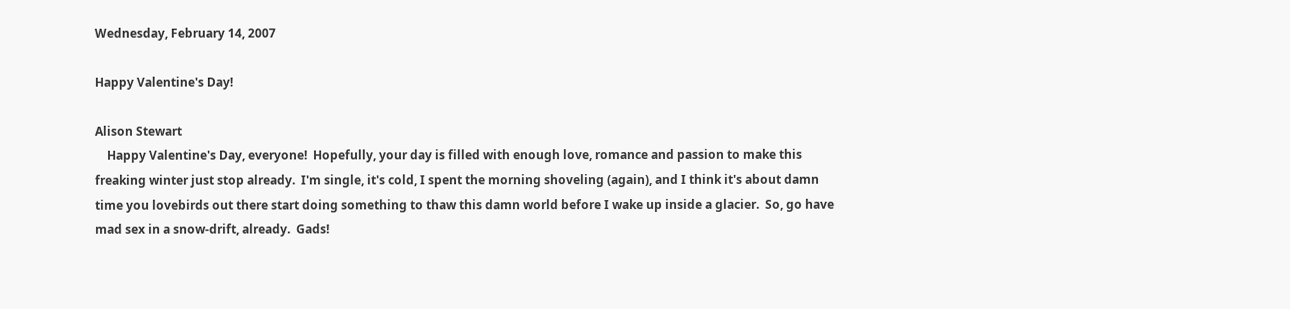Wednesday, February 14, 2007

Happy Valentine's Day!

Alison Stewart
    Happy Valentine's Day, everyone!  Hopefully, your day is filled with enough love, romance and passion to make this freaking winter just stop already.  I'm single, it's cold, I spent the morning shoveling (again), and I think it's about damn time you lovebirds out there start doing something to thaw this damn world before I wake up inside a glacier.  So, go have mad sex in a snow-drift, already.  Gads!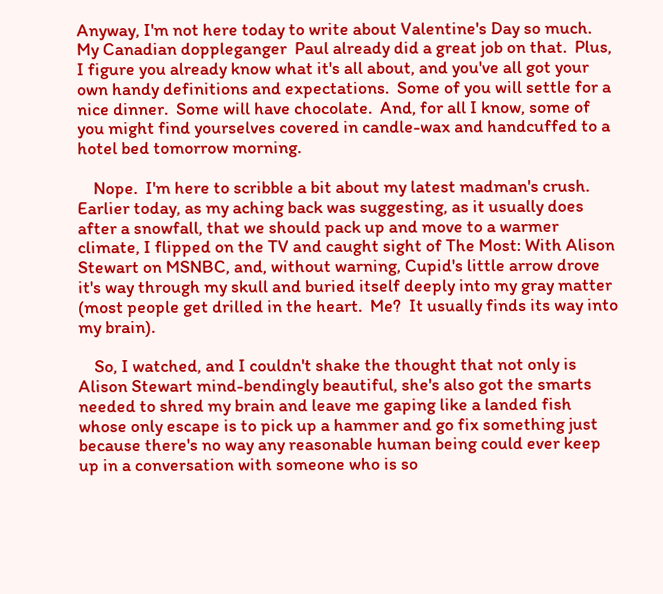Anyway, I'm not here today to write about Valentine's Day so much.  My Canadian doppleganger  Paul already did a great job on that.  Plus, I figure you already know what it's all about, and you've all got your own handy definitions and expectations.  Some of you will settle for a nice dinner.  Some will have chocolate.  And, for all I know, some of you might find yourselves covered in candle-wax and handcuffed to a hotel bed tomorrow morning.

    Nope.  I'm here to scribble a bit about my latest madman's crush.  Earlier today, as my aching back was suggesting, as it usually does after a snowfall, that we should pack up and move to a warmer climate, I flipped on the TV and caught sight of The Most: With Alison Stewart on MSNBC, and, without warning, Cupid's little arrow drove it's way through my skull and buried itself deeply into my gray matter (most people get drilled in the heart.  Me?  It usually finds its way into my brain).

    So, I watched, and I couldn't shake the thought that not only is Alison Stewart mind-bendingly beautiful, she's also got the smarts needed to shred my brain and leave me gaping like a landed fish whose only escape is to pick up a hammer and go fix something just because there's no way any reasonable human being could ever keep up in a conversation with someone who is so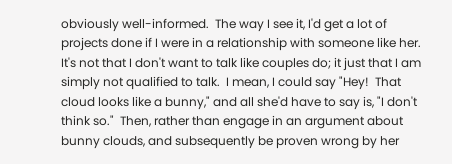obviously well-informed.  The way I see it, I'd get a lot of projects done if I were in a relationship with someone like her.  It's not that I don't want to talk like couples do; it just that I am simply not qualified to talk.  I mean, I could say "Hey!  That cloud looks like a bunny," and all she'd have to say is, "I don't think so."  Then, rather than engage in an argument about bunny clouds, and subsequently be proven wrong by her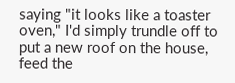saying "it looks like a toaster oven," I'd simply trundle off to put a new roof on the house, feed the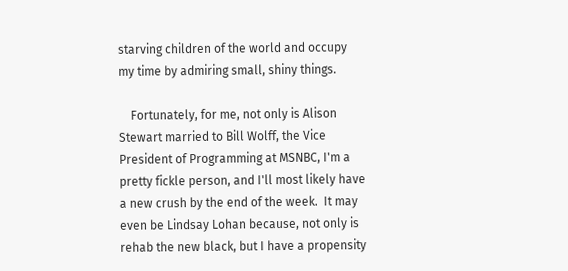starving children of the world and occupy my time by admiring small, shiny things.

    Fortunately, for me, not only is Alison Stewart married to Bill Wolff, the Vice President of Programming at MSNBC, I'm a pretty fickle person, and I'll most likely have a new crush by the end of the week.  It may even be Lindsay Lohan because, not only is rehab the new black, but I have a propensity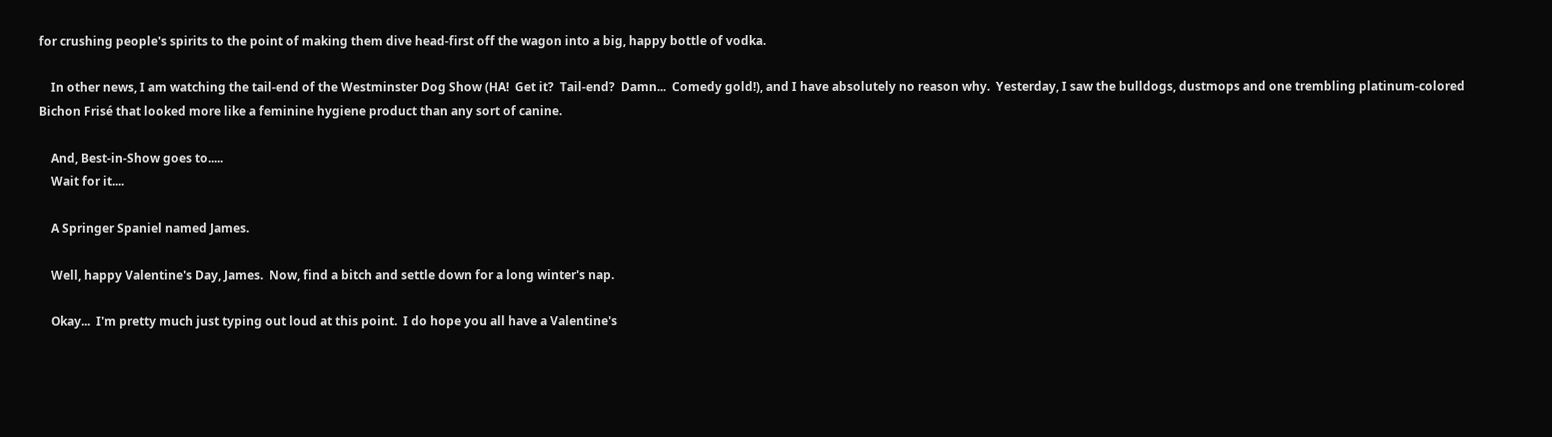for crushing people's spirits to the point of making them dive head-first off the wagon into a big, happy bottle of vodka.

    In other news, I am watching the tail-end of the Westminster Dog Show (HA!  Get it?  Tail-end?  Damn...  Comedy gold!), and I have absolutely no reason why.  Yesterday, I saw the bulldogs, dustmops and one trembling platinum-colored
Bichon Frisé that looked more like a feminine hygiene product than any sort of canine.

    And, Best-in-Show goes to.....
    Wait for it....

    A Springer Spaniel named James.

    Well, happy Valentine's Day, James.  Now, find a bitch and settle down for a long winter's nap.

    Okay...  I'm pretty much just typing out loud at this point.  I do hope you all have a Valentine's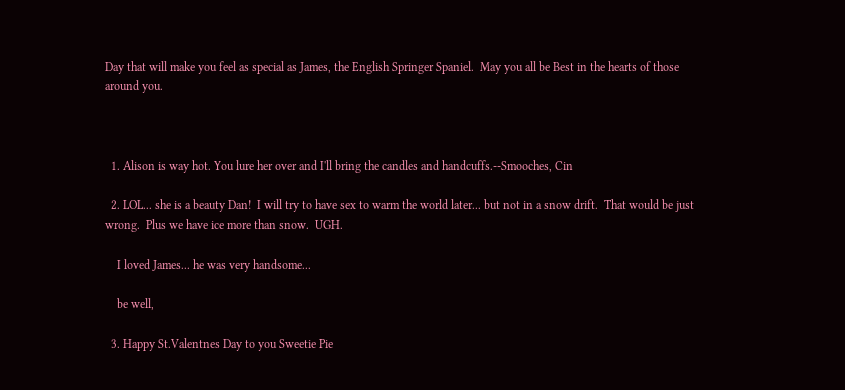Day that will make you feel as special as James, the English Springer Spaniel.  May you all be Best in the hearts of those around you.



  1. Alison is way hot. You lure her over and I'll bring the candles and handcuffs.--Smooches, Cin

  2. LOL... she is a beauty Dan!  I will try to have sex to warm the world later... but not in a snow drift.  That would be just wrong.  Plus we have ice more than snow.  UGH.

    I loved James... he was very handsome...

    be well,

  3. Happy St.Valentnes Day to you Sweetie Pie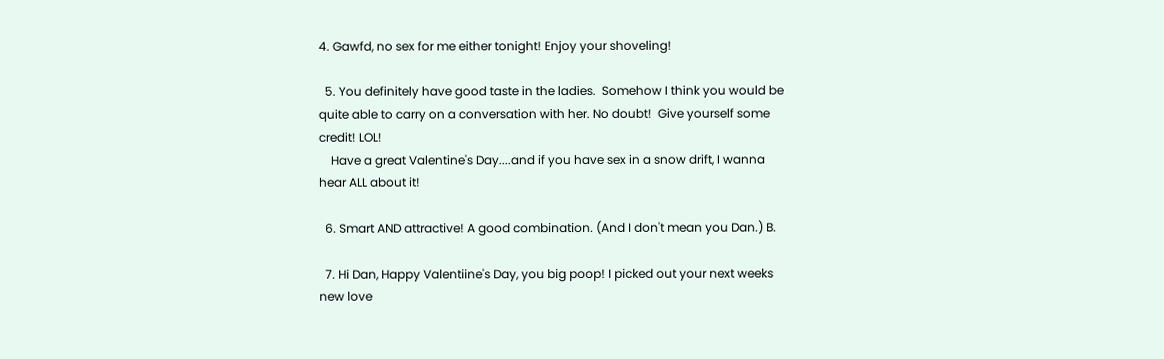4. Gawfd, no sex for me either tonight! Enjoy your shoveling!

  5. You definitely have good taste in the ladies.  Somehow I think you would be quite able to carry on a conversation with her. No doubt!  Give yourself some credit! LOL!
    Have a great Valentine's Day....and if you have sex in a snow drift, I wanna hear ALL about it!

  6. Smart AND attractive! A good combination. (And I don't mean you Dan.) B.

  7. Hi Dan, Happy Valentiine's Day, you big poop! I picked out your next weeks new love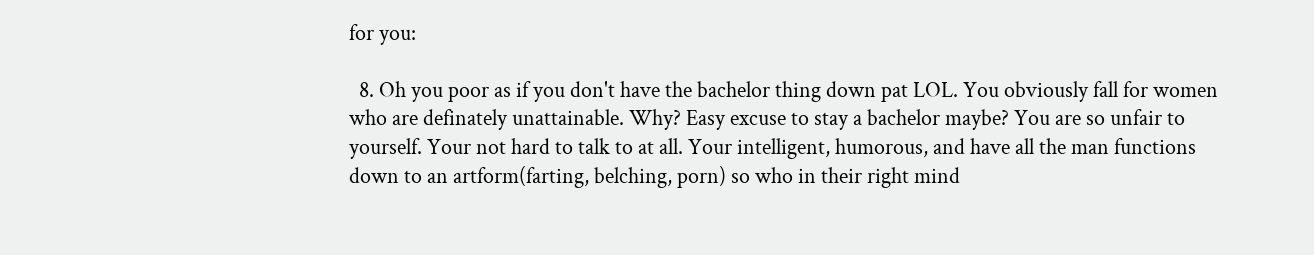for you:

  8. Oh you poor as if you don't have the bachelor thing down pat LOL. You obviously fall for women who are definately unattainable. Why? Easy excuse to stay a bachelor maybe? You are so unfair to yourself. Your not hard to talk to at all. Your intelligent, humorous, and have all the man functions down to an artform(farting, belching, porn) so who in their right mind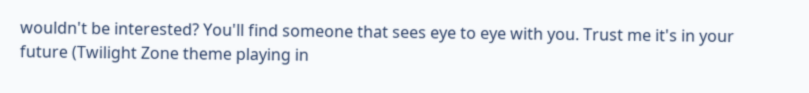wouldn't be interested? You'll find someone that sees eye to eye with you. Trust me it's in your future (Twilight Zone theme playing in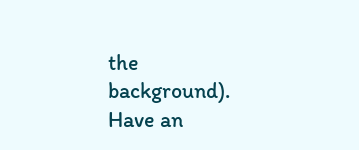the background). Have an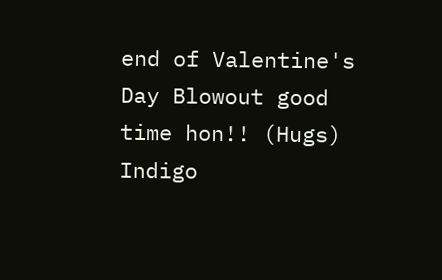end of Valentine's Day Blowout good time hon!! (Hugs) Indigo